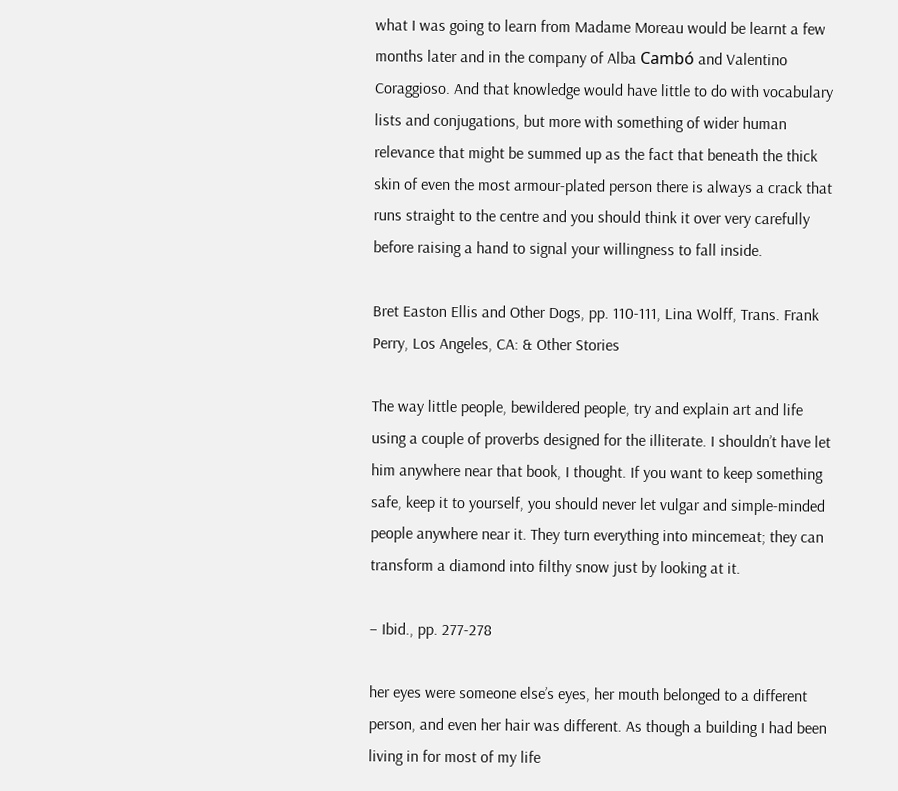what I was going to learn from Madame Moreau would be learnt a few months later and in the company of Alba Cambó and Valentino Coraggioso. And that knowledge would have little to do with vocabulary lists and conjugations, but more with something of wider human relevance that might be summed up as the fact that beneath the thick skin of even the most armour-plated person there is always a crack that runs straight to the centre and you should think it over very carefully before raising a hand to signal your willingness to fall inside.

Bret Easton Ellis and Other Dogs, pp. 110-111, Lina Wolff, Trans. Frank Perry, Los Angeles, CA: & Other Stories

The way little people, bewildered people, try and explain art and life using a couple of proverbs designed for the illiterate. I shouldn’t have let him anywhere near that book, I thought. If you want to keep something safe, keep it to yourself, you should never let vulgar and simple-minded people anywhere near it. They turn everything into mincemeat; they can transform a diamond into filthy snow just by looking at it.

– Ibid., pp. 277-278

her eyes were someone else’s eyes, her mouth belonged to a different person, and even her hair was different. As though a building I had been living in for most of my life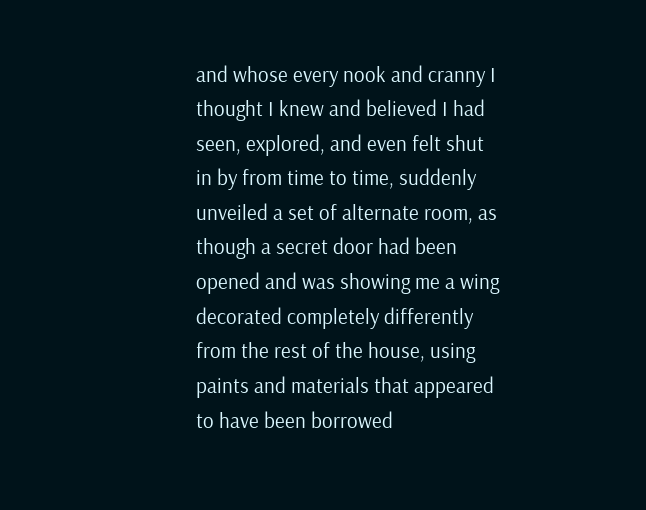and whose every nook and cranny I thought I knew and believed I had seen, explored, and even felt shut in by from time to time, suddenly unveiled a set of alternate room, as though a secret door had been opened and was showing me a wing decorated completely differently from the rest of the house, using paints and materials that appeared to have been borrowed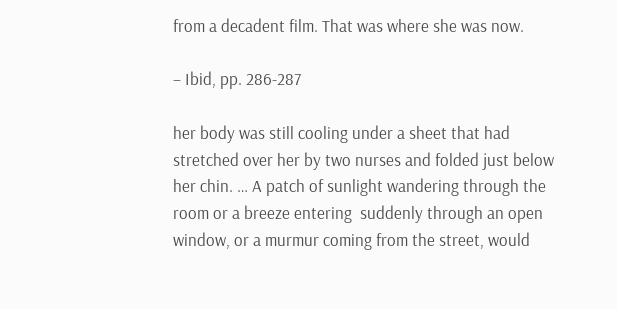from a decadent film. That was where she was now.

– Ibid, pp. 286-287

her body was still cooling under a sheet that had stretched over her by two nurses and folded just below her chin. … A patch of sunlight wandering through the room or a breeze entering  suddenly through an open window, or a murmur coming from the street, would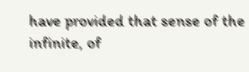have provided that sense of the infinite, of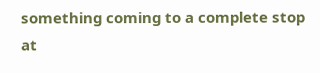something coming to a complete stop at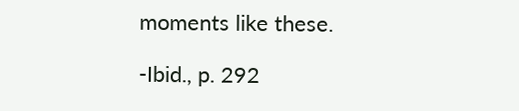moments like these.

-Ibid., p. 292